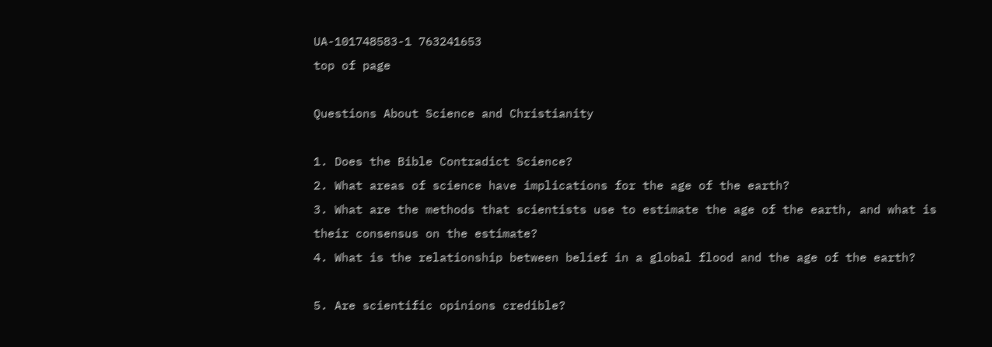UA-101748583-1 763241653
top of page

Questions About Science and Christianity

1. Does the Bible Contradict Science?
2. What areas of science have implications for the age of the earth?
3. What are the methods that scientists use to estimate the age of the earth, and what is their consensus on the estimate?
4. What is the relationship between belief in a global flood and the age of the earth?

5. Are scientific opinions credible?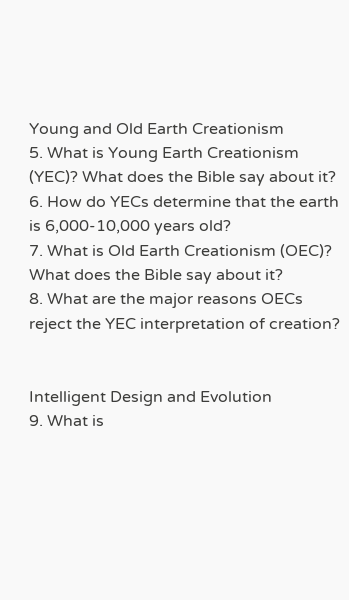Young and Old Earth Creationism
5. What is Young Earth Creationism (YEC)? What does the Bible say about it?
6. How do YECs determine that the earth is 6,000-10,000 years old?
7. What is Old Earth Creationism (OEC)? What does the Bible say about it?
8. What are the major reasons OECs reject the YEC interpretation of creation?


Intelligent Design and Evolution
9. What is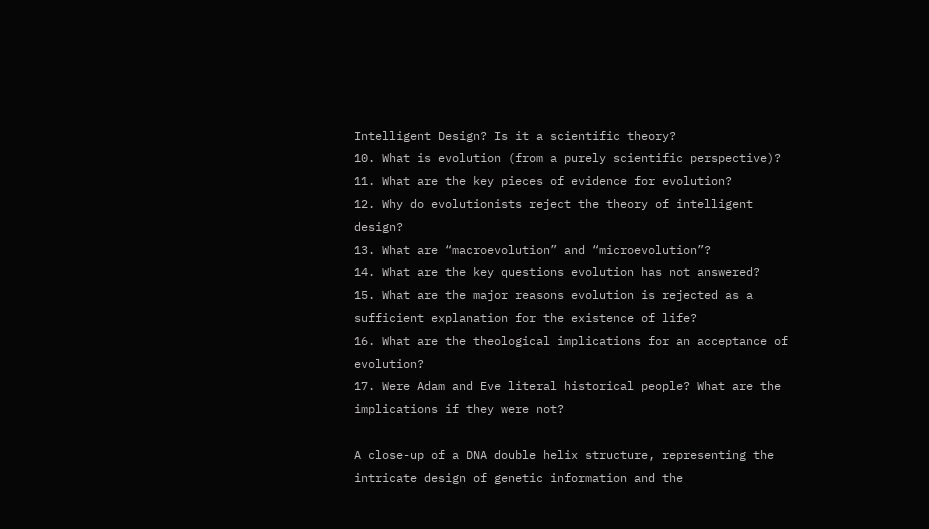Intelligent Design? Is it a scientific theory?
10. What is evolution (from a purely scientific perspective)?
11. What are the key pieces of evidence for evolution?
12. Why do evolutionists reject the theory of intelligent design?
13. What are “macroevolution” and “microevolution”?
14. What are the key questions evolution has not answered?
15. What are the major reasons evolution is rejected as a sufficient explanation for the existence of life?
16. What are the theological implications for an acceptance of evolution?
17. Were Adam and Eve literal historical people? What are the implications if they were not?

A close-up of a DNA double helix structure, representing the intricate design of genetic information and the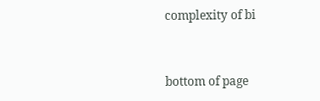complexity of bi


bottom of page